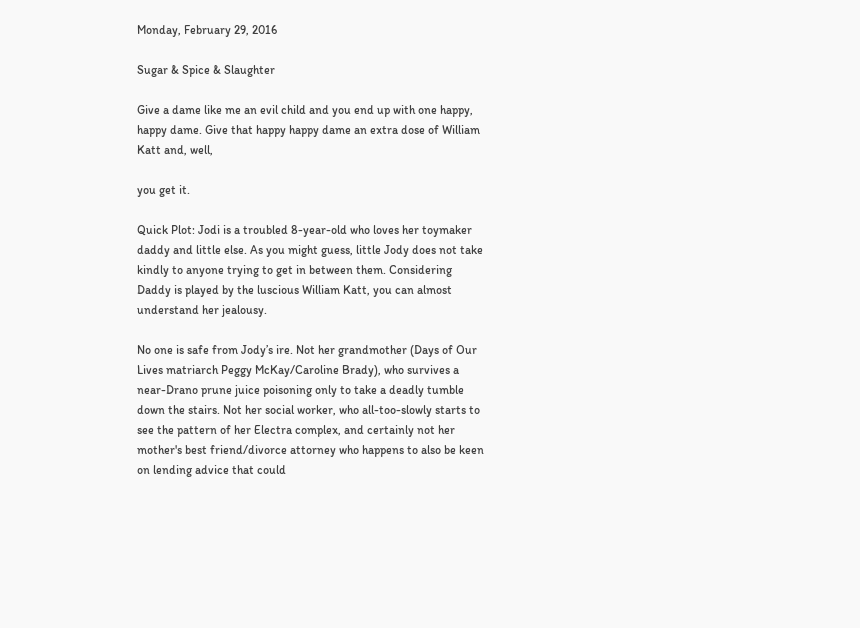Monday, February 29, 2016

Sugar & Spice & Slaughter

Give a dame like me an evil child and you end up with one happy, happy dame. Give that happy happy dame an extra dose of William Katt and, well,

you get it.

Quick Plot: Jodi is a troubled 8-year-old who loves her toymaker daddy and little else. As you might guess, little Jody does not take kindly to anyone trying to get in between them. Considering Daddy is played by the luscious William Katt, you can almost understand her jealousy.

No one is safe from Jody’s ire. Not her grandmother (Days of Our Lives matriarch Peggy McKay/Caroline Brady), who survives a near-Drano prune juice poisoning only to take a deadly tumble down the stairs. Not her social worker, who all-too-slowly starts to see the pattern of her Electra complex, and certainly not her mother's best friend/divorce attorney who happens to also be keen on lending advice that could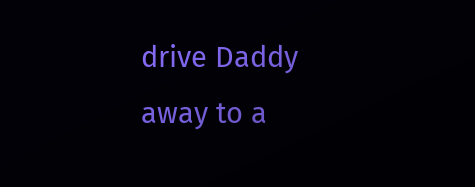drive Daddy away to a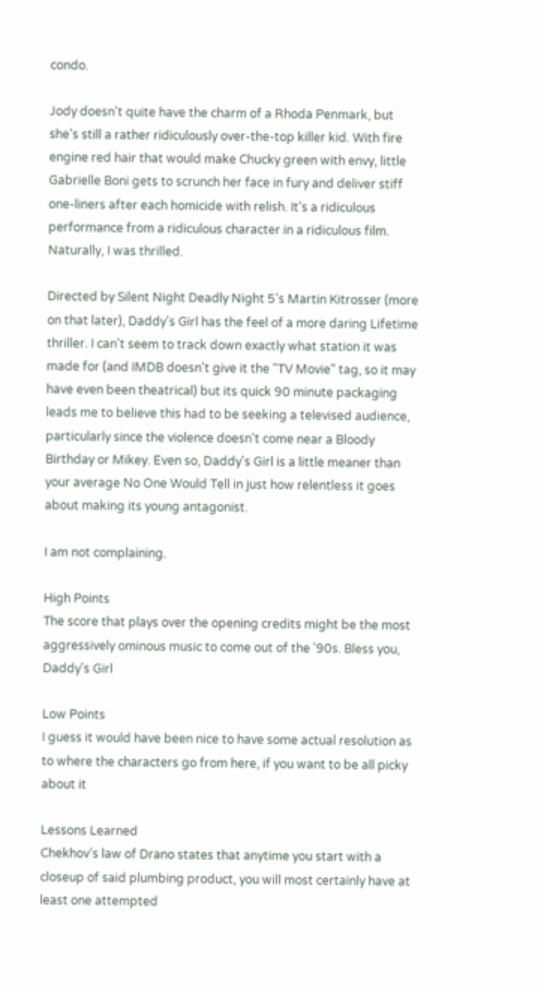condo.

Jody doesn't quite have the charm of a Rhoda Penmark, but she's still a rather ridiculously over-the-top killer kid. With fire engine red hair that would make Chucky green with envy, little Gabrielle Boni gets to scrunch her face in fury and deliver stiff one-liners after each homicide with relish. It's a ridiculous performance from a ridiculous character in a ridiculous film. Naturally, I was thrilled.

Directed by Silent Night Deadly Night 5's Martin Kitrosser (more on that later), Daddy's Girl has the feel of a more daring Lifetime thriller. I can't seem to track down exactly what station it was made for (and IMDB doesn't give it the "TV Movie" tag, so it may have even been theatrical) but its quick 90 minute packaging leads me to believe this had to be seeking a televised audience, particularly since the violence doesn't come near a Bloody Birthday or Mikey. Even so, Daddy's Girl is a little meaner than your average No One Would Tell in just how relentless it goes about making its young antagonist.

I am not complaining.

High Points
The score that plays over the opening credits might be the most aggressively ominous music to come out of the '90s. Bless you, Daddy's Girl

Low Points
I guess it would have been nice to have some actual resolution as to where the characters go from here, if you want to be all picky about it

Lessons Learned
Chekhov’s law of Drano states that anytime you start with a closeup of said plumbing product, you will most certainly have at least one attempted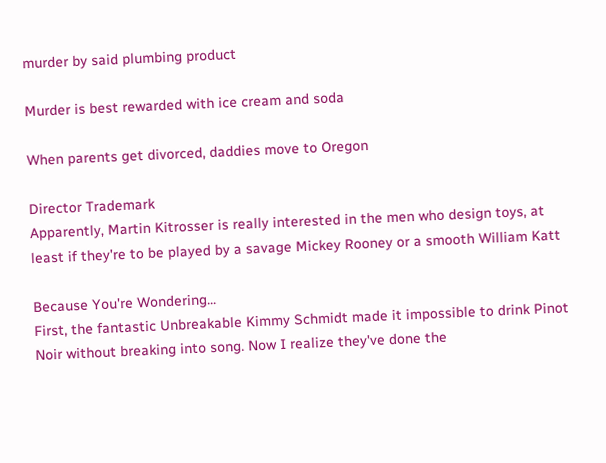murder by said plumbing product

Murder is best rewarded with ice cream and soda

When parents get divorced, daddies move to Oregon

Director Trademark
Apparently, Martin Kitrosser is really interested in the men who design toys, at least if they're to be played by a savage Mickey Rooney or a smooth William Katt

Because You're Wondering...
First, the fantastic Unbreakable Kimmy Schmidt made it impossible to drink Pinot Noir without breaking into song. Now I realize they've done the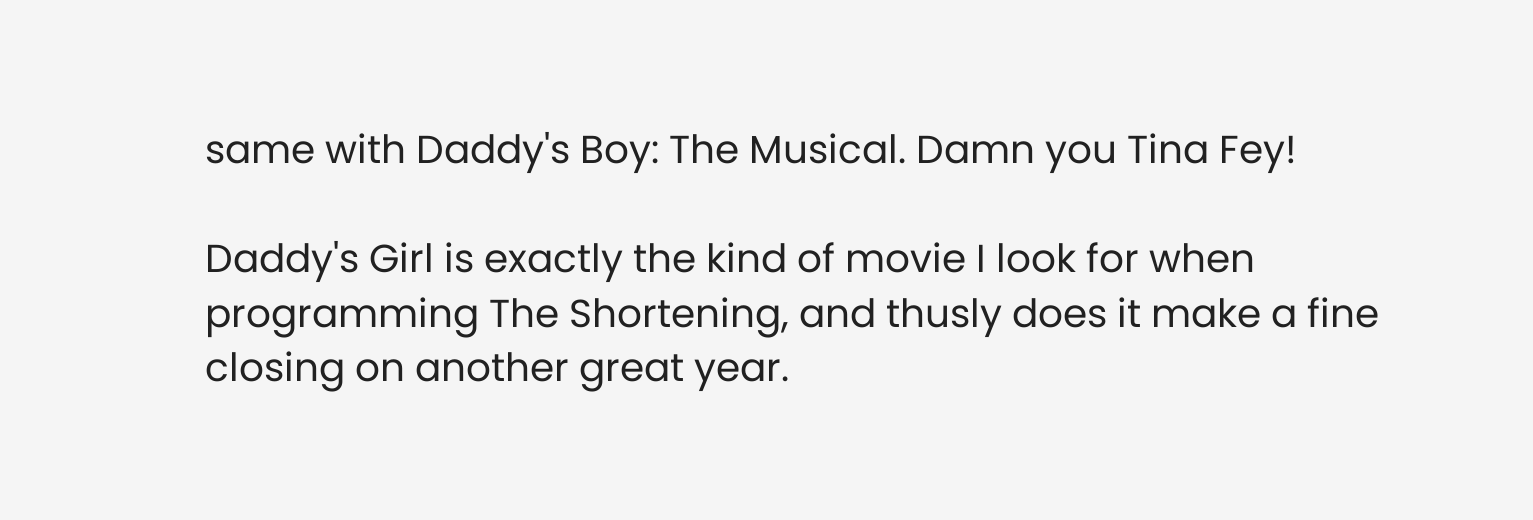same with Daddy's Boy: The Musical. Damn you Tina Fey!

Daddy's Girl is exactly the kind of movie I look for when programming The Shortening, and thusly does it make a fine closing on another great year.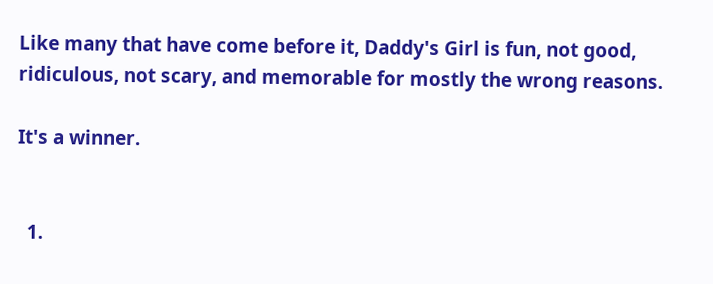Like many that have come before it, Daddy's Girl is fun, not good, ridiculous, not scary, and memorable for mostly the wrong reasons.

It's a winner.


  1.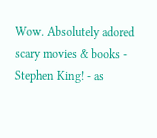Wow. Absolutely adored scary movies & books - Stephen King! - as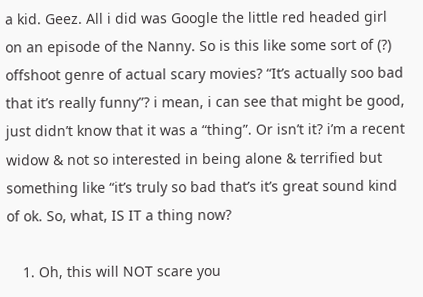a kid. Geez. All i did was Google the little red headed girl on an episode of the Nanny. So is this like some sort of (?) offshoot genre of actual scary movies? “It’s actually soo bad that it’s really funny”? i mean, i can see that might be good, just didn’t know that it was a “thing”. Or isn’t it? i’m a recent widow & not so interested in being alone & terrified but something like “it’s truly so bad that’s it’s great sound kind of ok. So, what, IS IT a thing now?

    1. Oh, this will NOT scare you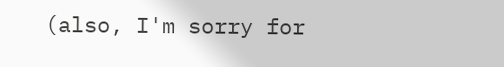(also, I'm sorry for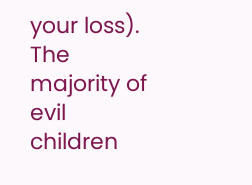your loss). The majority of evil children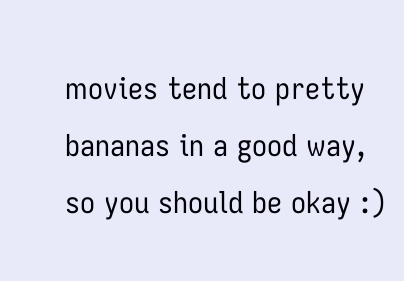movies tend to pretty bananas in a good way, so you should be okay :)